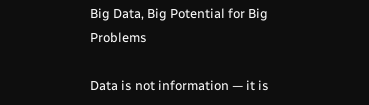Big Data, Big Potential for Big Problems

Data is not information — it is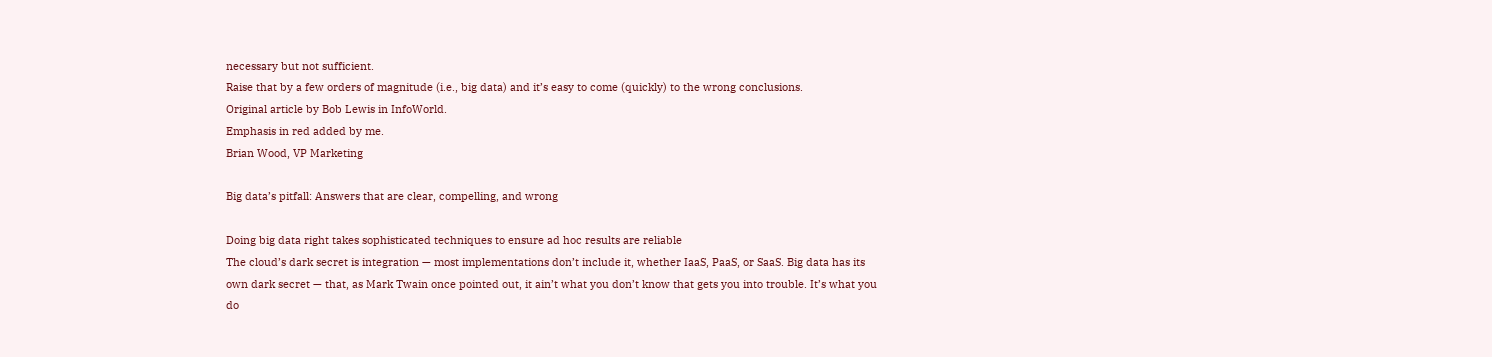necessary but not sufficient.
Raise that by a few orders of magnitude (i.e., big data) and it’s easy to come (quickly) to the wrong conclusions.
Original article by Bob Lewis in InfoWorld.
Emphasis in red added by me.
Brian Wood, VP Marketing

Big data’s pitfall: Answers that are clear, compelling, and wrong

Doing big data right takes sophisticated techniques to ensure ad hoc results are reliable
The cloud’s dark secret is integration — most implementations don’t include it, whether IaaS, PaaS, or SaaS. Big data has its own dark secret — that, as Mark Twain once pointed out, it ain’t what you don’t know that gets you into trouble. It’s what you do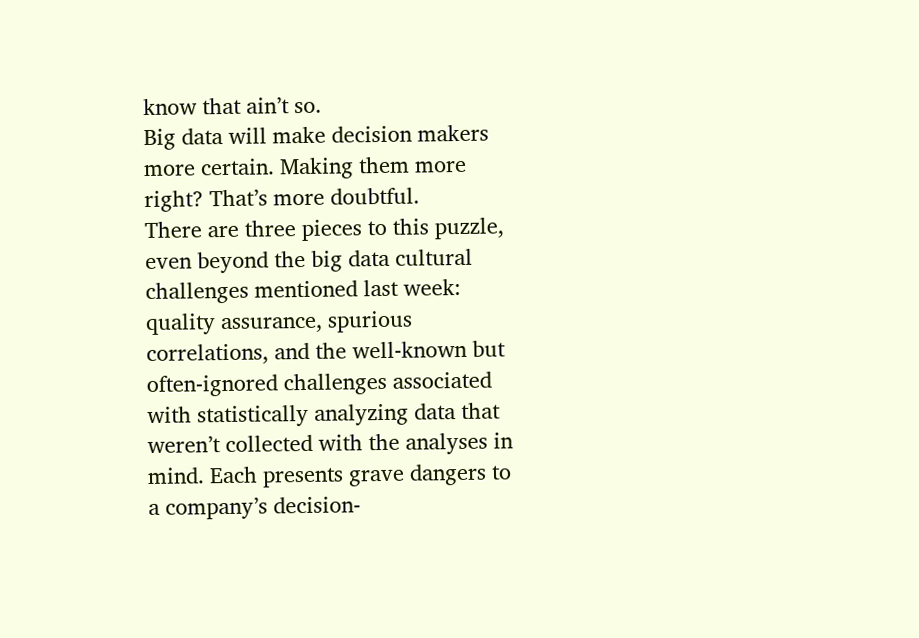know that ain’t so.
Big data will make decision makers more certain. Making them more right? That’s more doubtful.
There are three pieces to this puzzle, even beyond the big data cultural challenges mentioned last week: quality assurance, spurious correlations, and the well-known but often-ignored challenges associated with statistically analyzing data that weren’t collected with the analyses in mind. Each presents grave dangers to a company’s decision-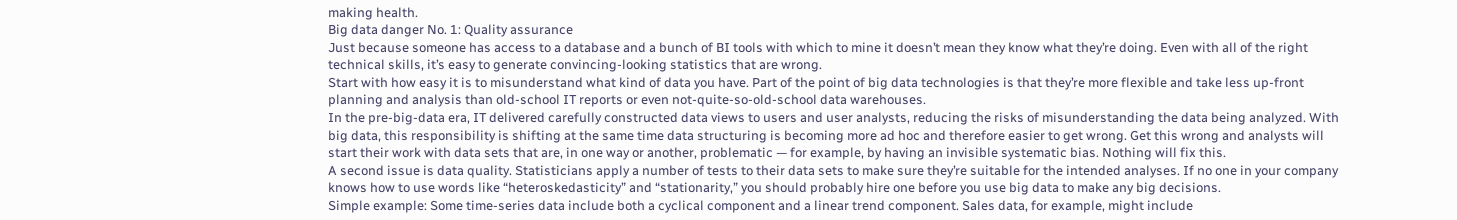making health.
Big data danger No. 1: Quality assurance
Just because someone has access to a database and a bunch of BI tools with which to mine it doesn’t mean they know what they’re doing. Even with all of the right technical skills, it’s easy to generate convincing-looking statistics that are wrong.
Start with how easy it is to misunderstand what kind of data you have. Part of the point of big data technologies is that they’re more flexible and take less up-front planning and analysis than old-school IT reports or even not-quite-so-old-school data warehouses.
In the pre-big-data era, IT delivered carefully constructed data views to users and user analysts, reducing the risks of misunderstanding the data being analyzed. With big data, this responsibility is shifting at the same time data structuring is becoming more ad hoc and therefore easier to get wrong. Get this wrong and analysts will start their work with data sets that are, in one way or another, problematic — for example, by having an invisible systematic bias. Nothing will fix this.
A second issue is data quality. Statisticians apply a number of tests to their data sets to make sure they’re suitable for the intended analyses. If no one in your company knows how to use words like “heteroskedasticity” and “stationarity,” you should probably hire one before you use big data to make any big decisions.
Simple example: Some time-series data include both a cyclical component and a linear trend component. Sales data, for example, might include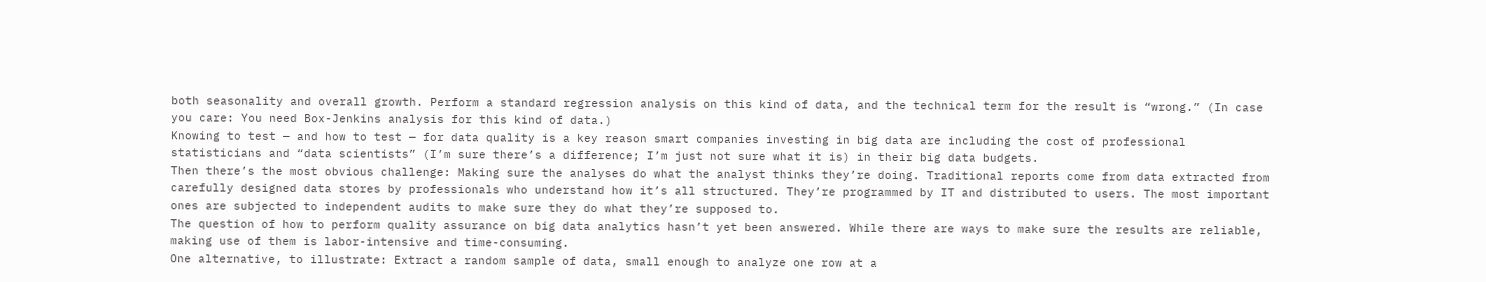both seasonality and overall growth. Perform a standard regression analysis on this kind of data, and the technical term for the result is “wrong.” (In case you care: You need Box-Jenkins analysis for this kind of data.)
Knowing to test — and how to test — for data quality is a key reason smart companies investing in big data are including the cost of professional statisticians and “data scientists” (I’m sure there’s a difference; I’m just not sure what it is) in their big data budgets.
Then there’s the most obvious challenge: Making sure the analyses do what the analyst thinks they’re doing. Traditional reports come from data extracted from carefully designed data stores by professionals who understand how it’s all structured. They’re programmed by IT and distributed to users. The most important ones are subjected to independent audits to make sure they do what they’re supposed to.
The question of how to perform quality assurance on big data analytics hasn’t yet been answered. While there are ways to make sure the results are reliable, making use of them is labor-intensive and time-consuming.
One alternative, to illustrate: Extract a random sample of data, small enough to analyze one row at a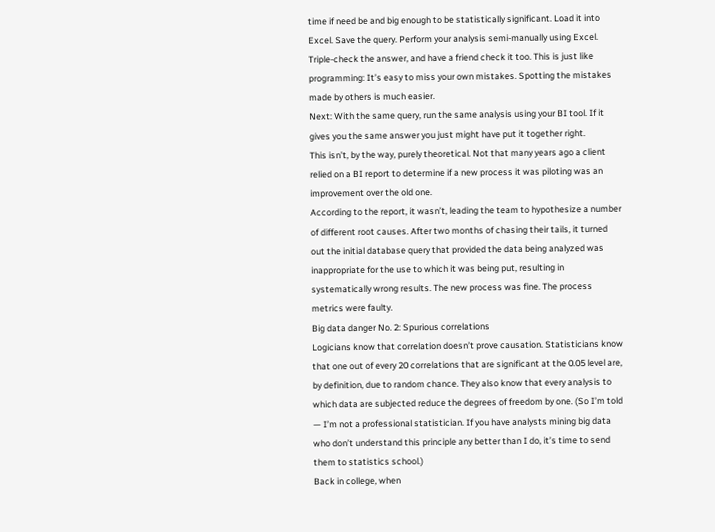time if need be and big enough to be statistically significant. Load it into Excel. Save the query. Perform your analysis semi-manually using Excel. Triple-check the answer, and have a friend check it too. This is just like programming: It’s easy to miss your own mistakes. Spotting the mistakes made by others is much easier.
Next: With the same query, run the same analysis using your BI tool. If it gives you the same answer you just might have put it together right.
This isn’t, by the way, purely theoretical. Not that many years ago a client relied on a BI report to determine if a new process it was piloting was an improvement over the old one.
According to the report, it wasn’t, leading the team to hypothesize a number of different root causes. After two months of chasing their tails, it turned out the initial database query that provided the data being analyzed was inappropriate for the use to which it was being put, resulting in systematically wrong results. The new process was fine. The process metrics were faulty.
Big data danger No. 2: Spurious correlations
Logicians know that correlation doesn’t prove causation. Statisticians know that one out of every 20 correlations that are significant at the 0.05 level are, by definition, due to random chance. They also know that every analysis to which data are subjected reduce the degrees of freedom by one. (So I’m told — I’m not a professional statistician. If you have analysts mining big data who don’t understand this principle any better than I do, it’s time to send them to statistics school.)
Back in college, when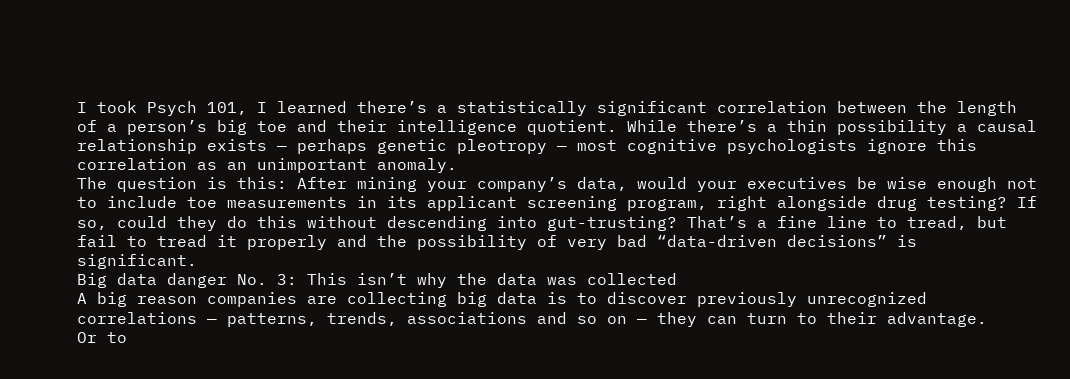I took Psych 101, I learned there’s a statistically significant correlation between the length of a person’s big toe and their intelligence quotient. While there’s a thin possibility a causal relationship exists — perhaps genetic pleotropy — most cognitive psychologists ignore this correlation as an unimportant anomaly.
The question is this: After mining your company’s data, would your executives be wise enough not to include toe measurements in its applicant screening program, right alongside drug testing? If so, could they do this without descending into gut-trusting? That’s a fine line to tread, but fail to tread it properly and the possibility of very bad “data-driven decisions” is significant.
Big data danger No. 3: This isn’t why the data was collected
A big reason companies are collecting big data is to discover previously unrecognized correlations — patterns, trends, associations and so on — they can turn to their advantage.
Or to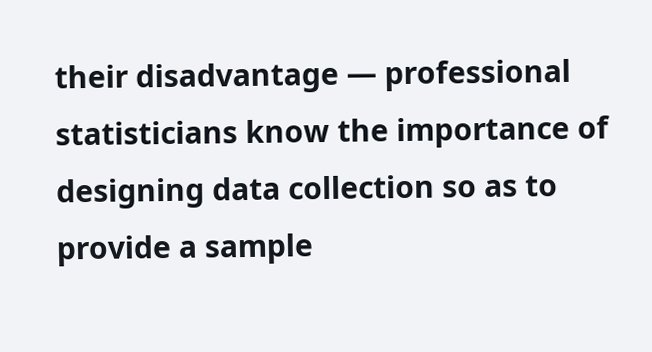their disadvantage — professional statisticians know the importance of designing data collection so as to provide a sample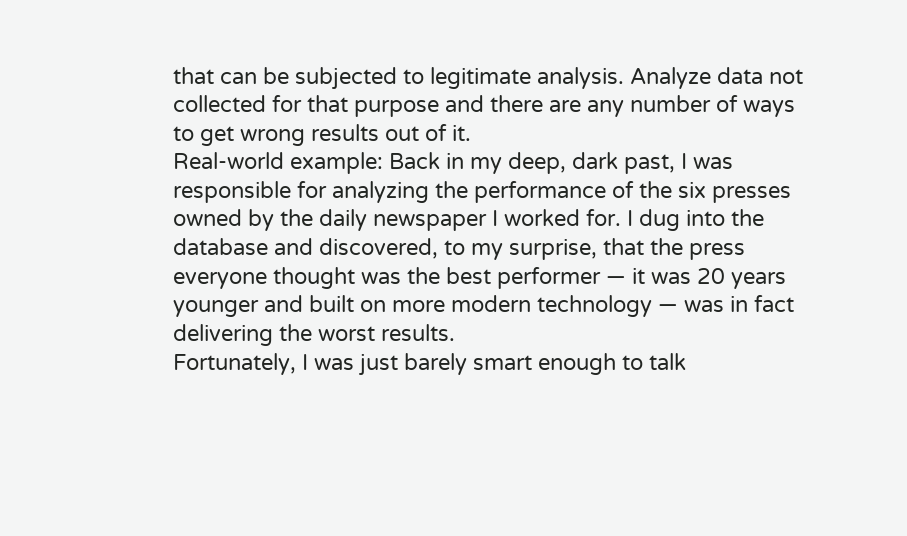that can be subjected to legitimate analysis. Analyze data not collected for that purpose and there are any number of ways to get wrong results out of it.
Real-world example: Back in my deep, dark past, I was responsible for analyzing the performance of the six presses owned by the daily newspaper I worked for. I dug into the database and discovered, to my surprise, that the press everyone thought was the best performer — it was 20 years younger and built on more modern technology — was in fact delivering the worst results.
Fortunately, I was just barely smart enough to talk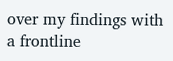over my findings with a frontline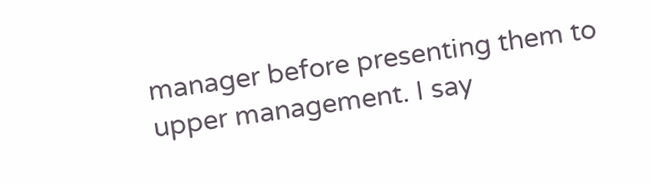manager before presenting them to upper management. I say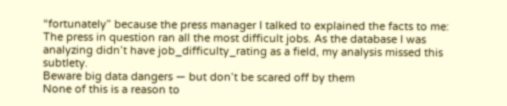“fortunately” because the press manager I talked to explained the facts to me: The press in question ran all the most difficult jobs. As the database I was analyzing didn’t have job_difficulty_rating as a field, my analysis missed this subtlety.
Beware big data dangers — but don’t be scared off by them
None of this is a reason to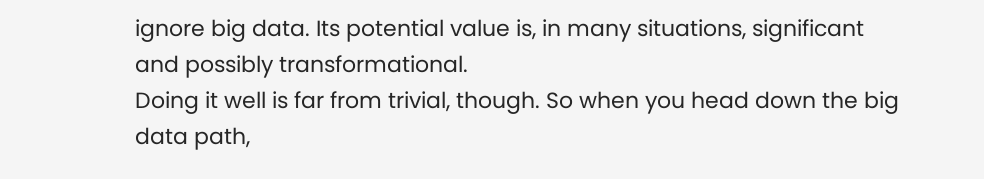ignore big data. Its potential value is, in many situations, significant and possibly transformational.
Doing it well is far from trivial, though. So when you head down the big data path,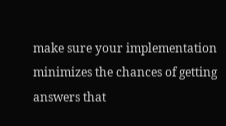make sure your implementation minimizes the chances of getting answers that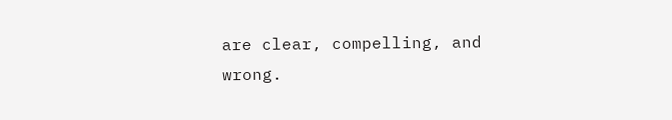are clear, compelling, and wrong.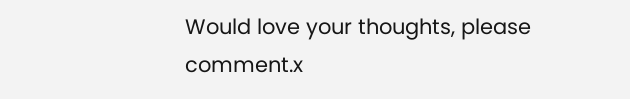Would love your thoughts, please comment.x